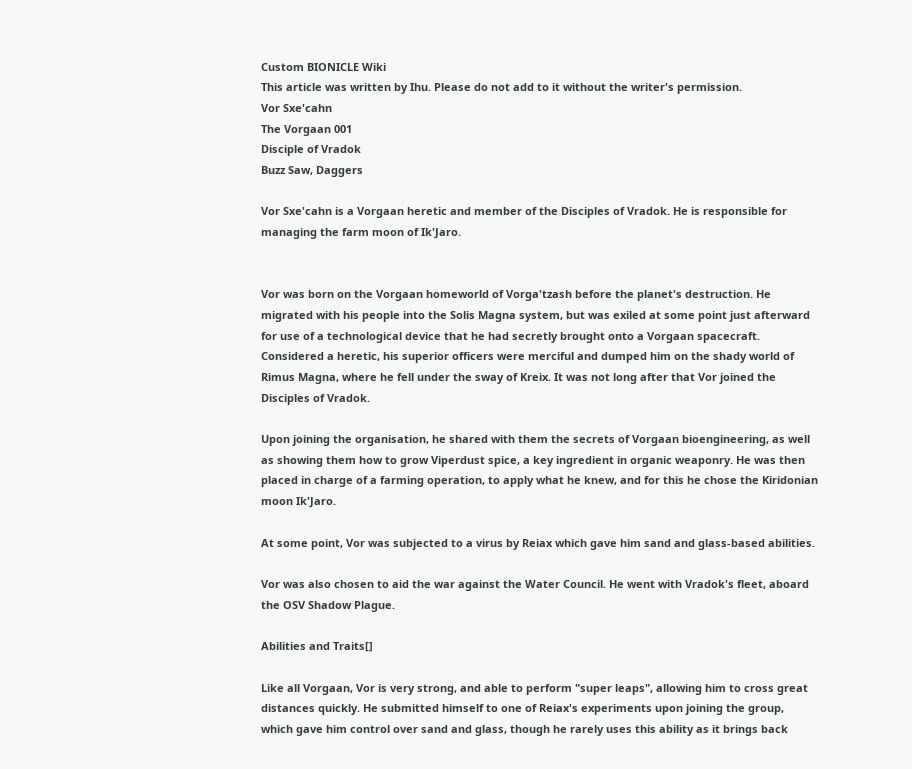Custom BIONICLE Wiki
This article was written by Ihu. Please do not add to it without the writer's permission.
Vor Sxe'cahn
The Vorgaan 001
Disciple of Vradok
Buzz Saw, Daggers

Vor Sxe'cahn is a Vorgaan heretic and member of the Disciples of Vradok. He is responsible for managing the farm moon of Ik'Jaro.


Vor was born on the Vorgaan homeworld of Vorga'tzash before the planet's destruction. He migrated with his people into the Solis Magna system, but was exiled at some point just afterward for use of a technological device that he had secretly brought onto a Vorgaan spacecraft. Considered a heretic, his superior officers were merciful and dumped him on the shady world of Rimus Magna, where he fell under the sway of Kreix. It was not long after that Vor joined the Disciples of Vradok.

Upon joining the organisation, he shared with them the secrets of Vorgaan bioengineering, as well as showing them how to grow Viperdust spice, a key ingredient in organic weaponry. He was then placed in charge of a farming operation, to apply what he knew, and for this he chose the Kiridonian moon Ik'Jaro.

At some point, Vor was subjected to a virus by Reiax which gave him sand and glass-based abilities.

Vor was also chosen to aid the war against the Water Council. He went with Vradok's fleet, aboard the OSV Shadow Plague.

Abilities and Traits[]

Like all Vorgaan, Vor is very strong, and able to perform "super leaps", allowing him to cross great distances quickly. He submitted himself to one of Reiax's experiments upon joining the group, which gave him control over sand and glass, though he rarely uses this ability as it brings back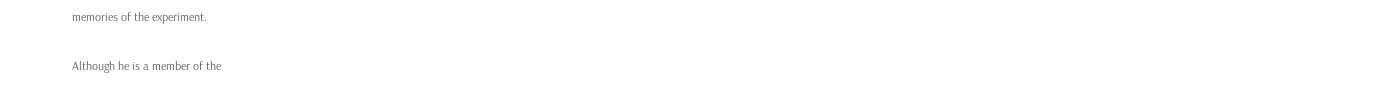memories of the experiment.

Although he is a member of the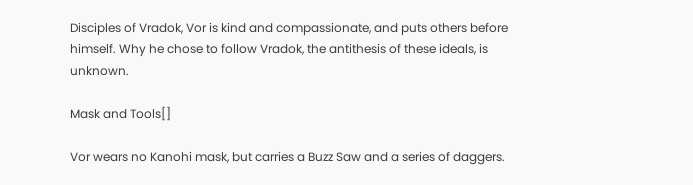Disciples of Vradok, Vor is kind and compassionate, and puts others before himself. Why he chose to follow Vradok, the antithesis of these ideals, is unknown.

Mask and Tools[]

Vor wears no Kanohi mask, but carries a Buzz Saw and a series of daggers.